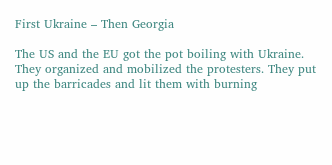First Ukraine – Then Georgia

The US and the EU got the pot boiling with Ukraine. They organized and mobilized the protesters. They put up the barricades and lit them with burning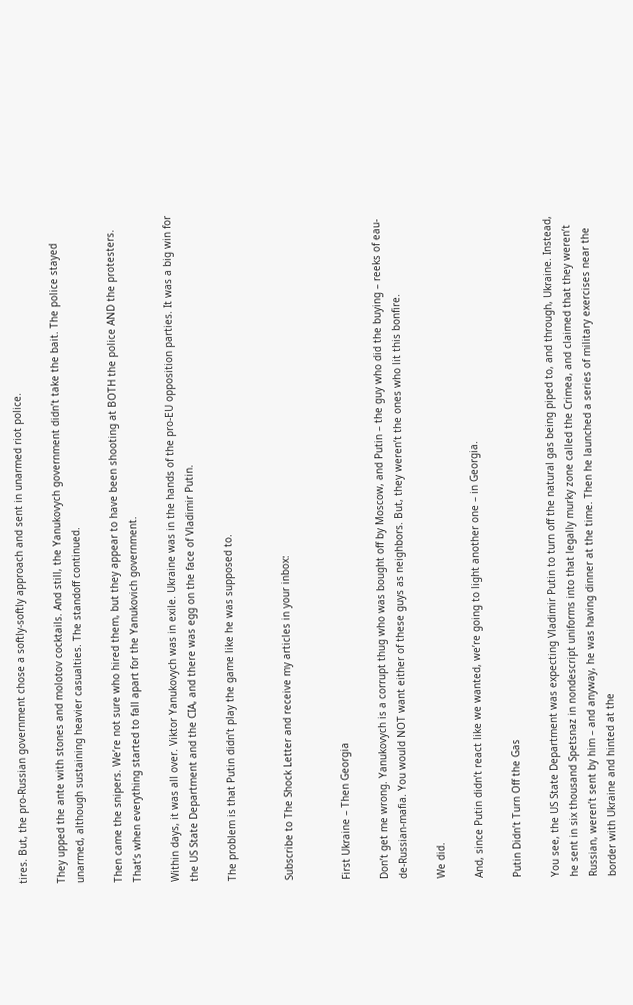tires. But, the pro-Russian government chose a softly-softly approach and sent in unarmed riot police.

They upped the ante with stones and molotov cocktails. And still, the Yanukovych government didn’t take the bait. The police stayed unarmed, although sustaining heavier casualties. The standoff continued.

Then came the snipers. We’re not sure who hired them, but they appear to have been shooting at BOTH the police AND the protesters. That’s when everything started to fall apart for the Yanukovich government.

Within days, it was all over. Viktor Yanukovych was in exile. Ukraine was in the hands of the pro-EU opposition parties. It was a big win for the US State Department and the CIA, and there was egg on the face of Vladimir Putin.

The problem is that Putin didn’t play the game like he was supposed to.


Subscribe to The Shock Letter and receive my articles in your inbox:


First Ukraine – Then Georgia

Don’t get me wrong. Yanukovych is a corrupt thug who was bought off by Moscow, and Putin – the guy who did the buying – reeks of eau-de-Russian-mafia. You would NOT want either of these guys as neighbors. But, they weren’t the ones who lit this bonfire.

We did.

And, since Putin didn’t react like we wanted, we’re going to light another one – in Georgia.

Putin Didn’t Turn Off the Gas

You see, the US State Department was expecting Vladimir Putin to turn off the natural gas being piped to, and through, Ukraine. Instead, he sent in six thousand Spetsnaz in nondescript uniforms into that legally murky zone called the Crimea, and claimed that they weren’t Russian, weren’t sent by him – and anyway, he was having dinner at the time. Then he launched a series of military exercises near the border with Ukraine and hinted at the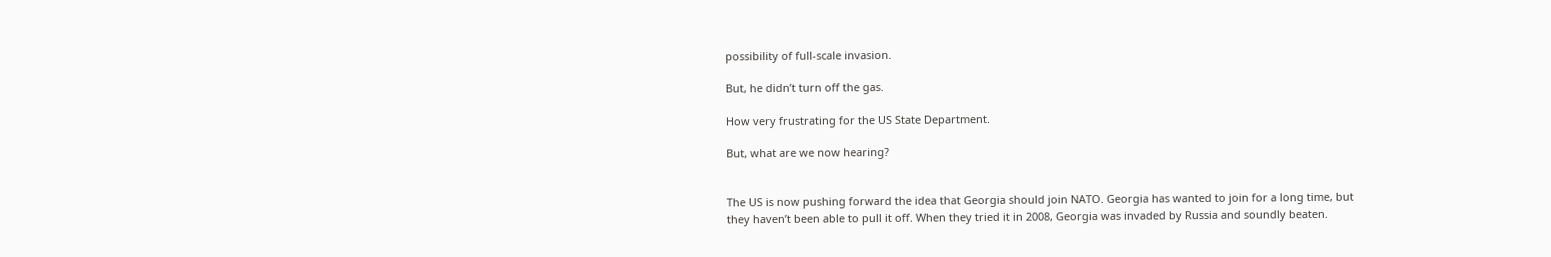possibility of full-scale invasion.

But, he didn’t turn off the gas.

How very frustrating for the US State Department.

But, what are we now hearing?


The US is now pushing forward the idea that Georgia should join NATO. Georgia has wanted to join for a long time, but they haven’t been able to pull it off. When they tried it in 2008, Georgia was invaded by Russia and soundly beaten.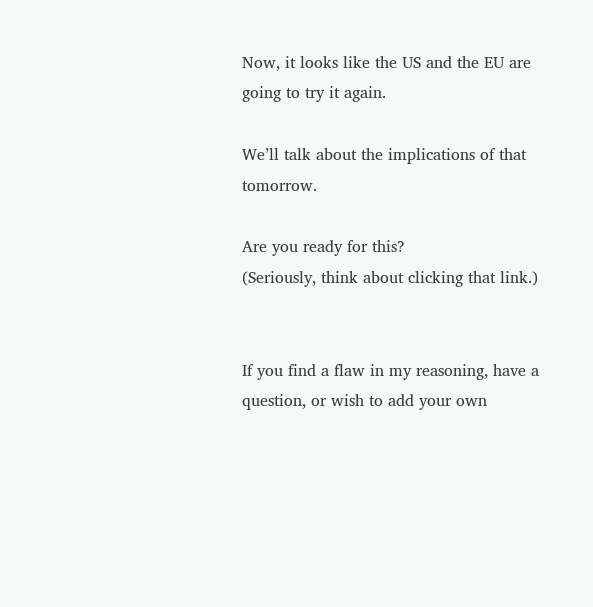Now, it looks like the US and the EU are going to try it again.

We’ll talk about the implications of that tomorrow.

Are you ready for this?
(Seriously, think about clicking that link.)


If you find a flaw in my reasoning, have a question, or wish to add your own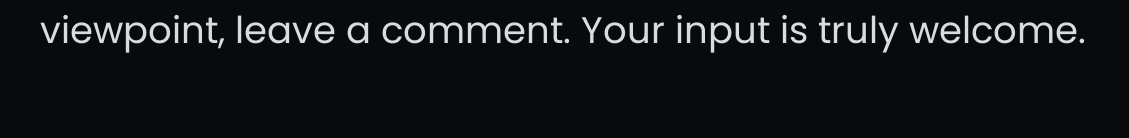viewpoint, leave a comment. Your input is truly welcome.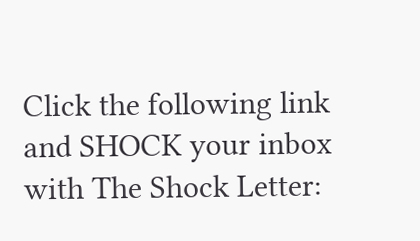Click the following link and SHOCK your inbox with The Shock Letter: